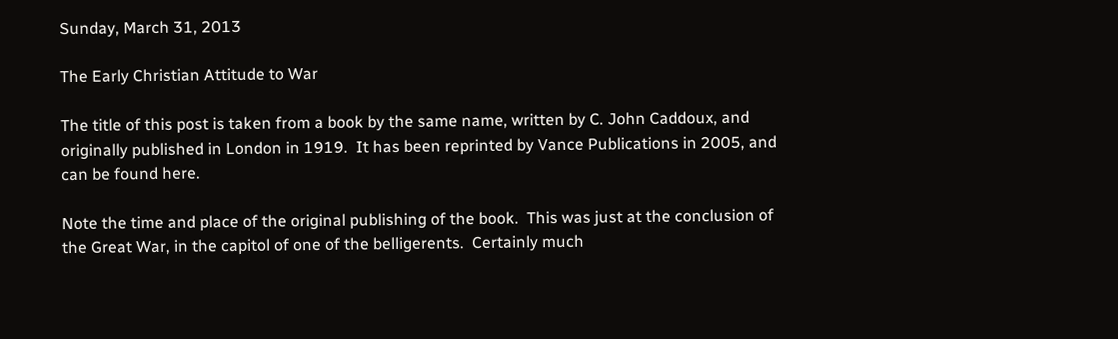Sunday, March 31, 2013

The Early Christian Attitude to War

The title of this post is taken from a book by the same name, written by C. John Caddoux, and originally published in London in 1919.  It has been reprinted by Vance Publications in 2005, and can be found here.

Note the time and place of the original publishing of the book.  This was just at the conclusion of the Great War, in the capitol of one of the belligerents.  Certainly much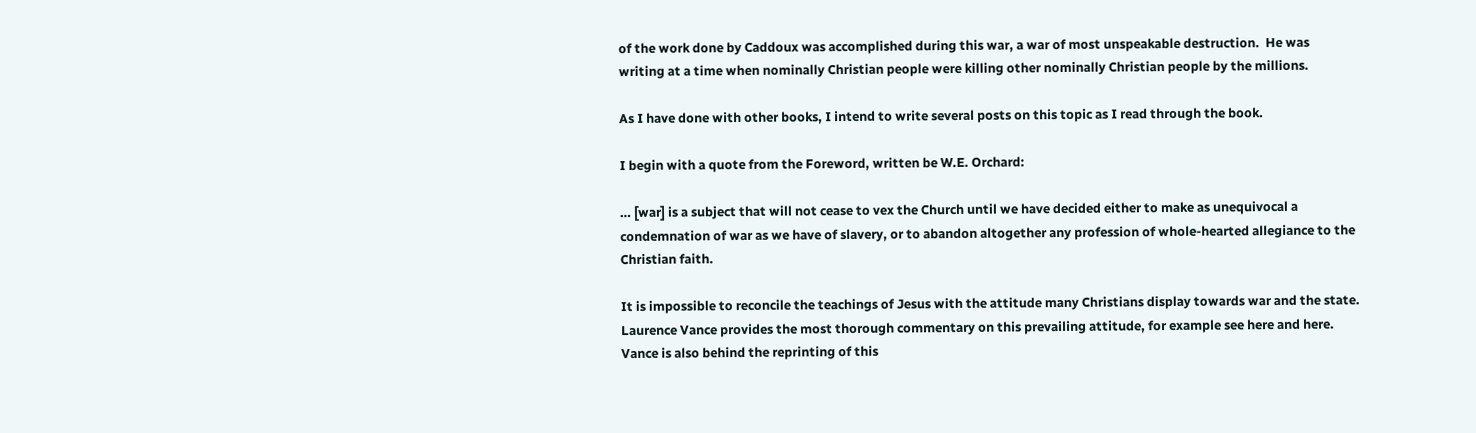of the work done by Caddoux was accomplished during this war, a war of most unspeakable destruction.  He was writing at a time when nominally Christian people were killing other nominally Christian people by the millions.

As I have done with other books, I intend to write several posts on this topic as I read through the book.

I begin with a quote from the Foreword, written be W.E. Orchard:

… [war] is a subject that will not cease to vex the Church until we have decided either to make as unequivocal a condemnation of war as we have of slavery, or to abandon altogether any profession of whole-hearted allegiance to the Christian faith.

It is impossible to reconcile the teachings of Jesus with the attitude many Christians display towards war and the state.  Laurence Vance provides the most thorough commentary on this prevailing attitude, for example see here and here.  Vance is also behind the reprinting of this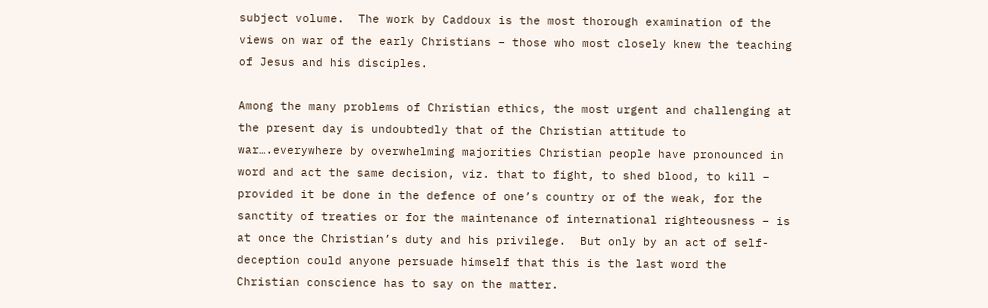subject volume.  The work by Caddoux is the most thorough examination of the views on war of the early Christians – those who most closely knew the teaching of Jesus and his disciples.

Among the many problems of Christian ethics, the most urgent and challenging at the present day is undoubtedly that of the Christian attitude to war….everywhere by overwhelming majorities Christian people have pronounced in word and act the same decision, viz. that to fight, to shed blood, to kill – provided it be done in the defence of one’s country or of the weak, for the sanctity of treaties or for the maintenance of international righteousness – is at once the Christian’s duty and his privilege.  But only by an act of self-deception could anyone persuade himself that this is the last word the Christian conscience has to say on the matter.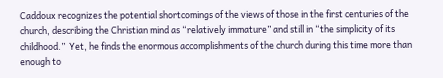Caddoux recognizes the potential shortcomings of the views of those in the first centuries of the church, describing the Christian mind as “relatively immature” and still in “the simplicity of its childhood.”  Yet, he finds the enormous accomplishments of the church during this time more than enough to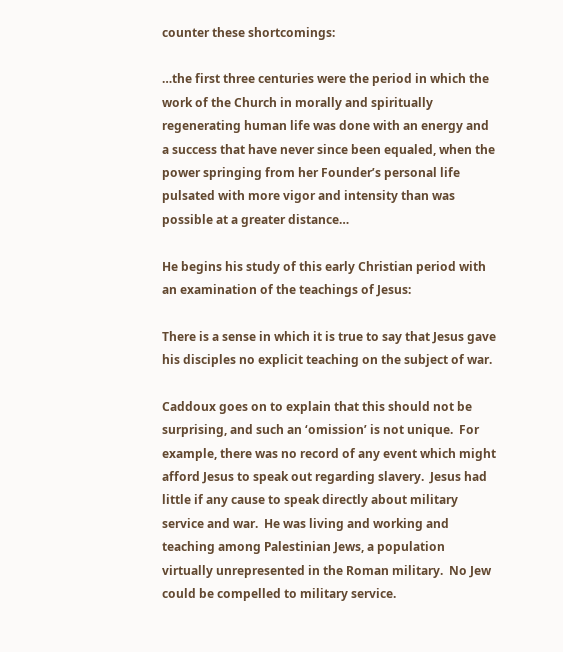counter these shortcomings:

…the first three centuries were the period in which the work of the Church in morally and spiritually regenerating human life was done with an energy and a success that have never since been equaled, when the power springing from her Founder’s personal life pulsated with more vigor and intensity than was possible at a greater distance…

He begins his study of this early Christian period with an examination of the teachings of Jesus:

There is a sense in which it is true to say that Jesus gave his disciples no explicit teaching on the subject of war.

Caddoux goes on to explain that this should not be surprising, and such an ‘omission’ is not unique.  For example, there was no record of any event which might afford Jesus to speak out regarding slavery.  Jesus had little if any cause to speak directly about military service and war.  He was living and working and teaching among Palestinian Jews, a population virtually unrepresented in the Roman military.  No Jew could be compelled to military service.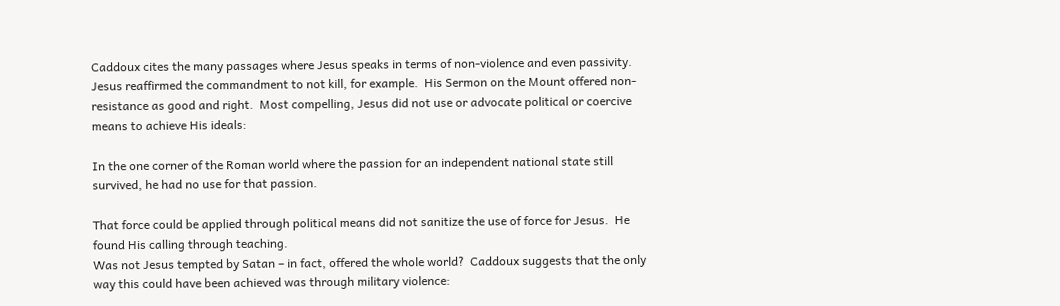Caddoux cites the many passages where Jesus speaks in terms of non-violence and even passivity.  Jesus reaffirmed the commandment to not kill, for example.  His Sermon on the Mount offered non-resistance as good and right.  Most compelling, Jesus did not use or advocate political or coercive means to achieve His ideals:

In the one corner of the Roman world where the passion for an independent national state still survived, he had no use for that passion.

That force could be applied through political means did not sanitize the use of force for Jesus.  He found His calling through teaching.
Was not Jesus tempted by Satan – in fact, offered the whole world?  Caddoux suggests that the only way this could have been achieved was through military violence: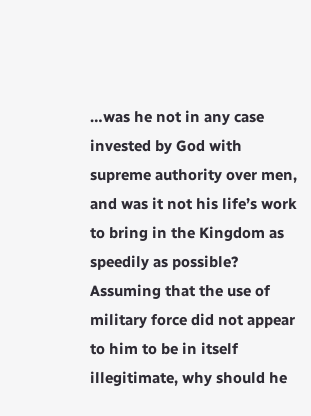…was he not in any case invested by God with supreme authority over men, and was it not his life’s work to bring in the Kingdom as speedily as possible?  Assuming that the use of military force did not appear to him to be in itself illegitimate, why should he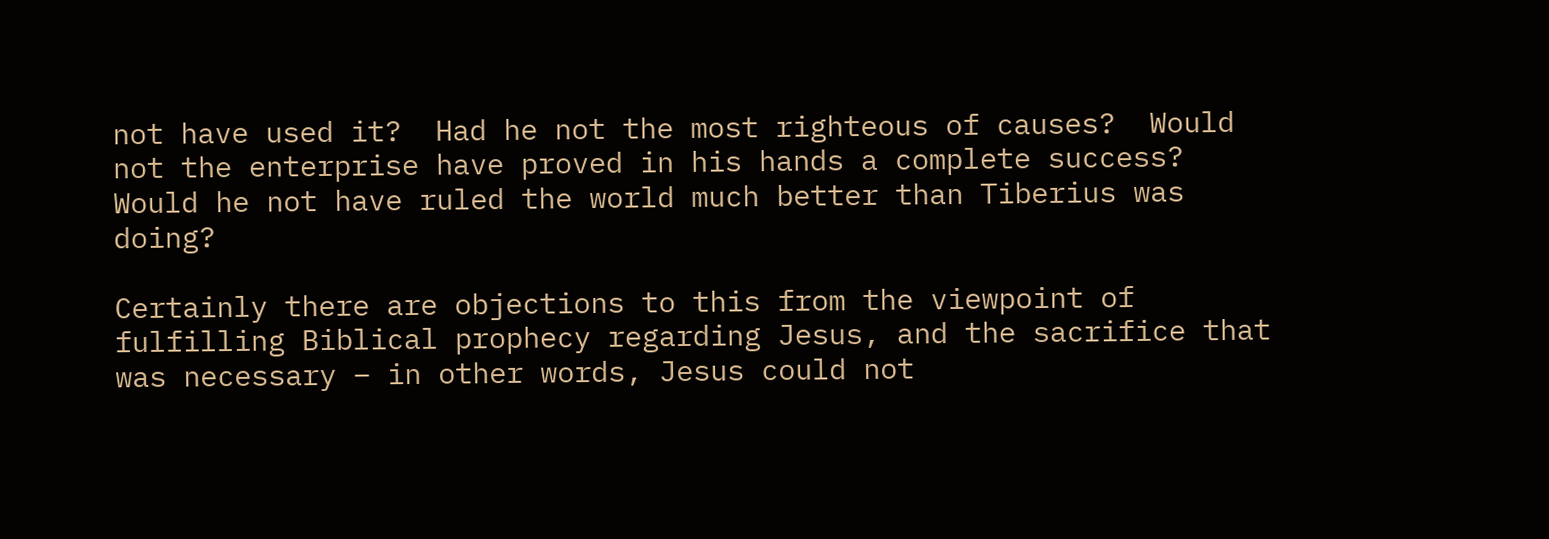not have used it?  Had he not the most righteous of causes?  Would not the enterprise have proved in his hands a complete success?  Would he not have ruled the world much better than Tiberius was doing?

Certainly there are objections to this from the viewpoint of fulfilling Biblical prophecy regarding Jesus, and the sacrifice that was necessary – in other words, Jesus could not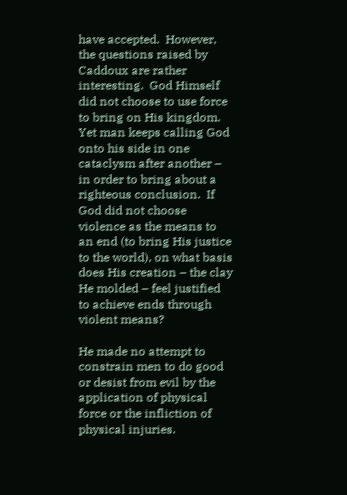have accepted.  However, the questions raised by Caddoux are rather interesting.  God Himself did not choose to use force to bring on His kingdom.  Yet man keeps calling God onto his side in one cataclysm after another – in order to bring about a righteous conclusion.  If God did not choose violence as the means to an end (to bring His justice to the world), on what basis does His creation – the clay He molded – feel justified to achieve ends through violent means?

He made no attempt to constrain men to do good or desist from evil by the application of physical force or the infliction of physical injuries.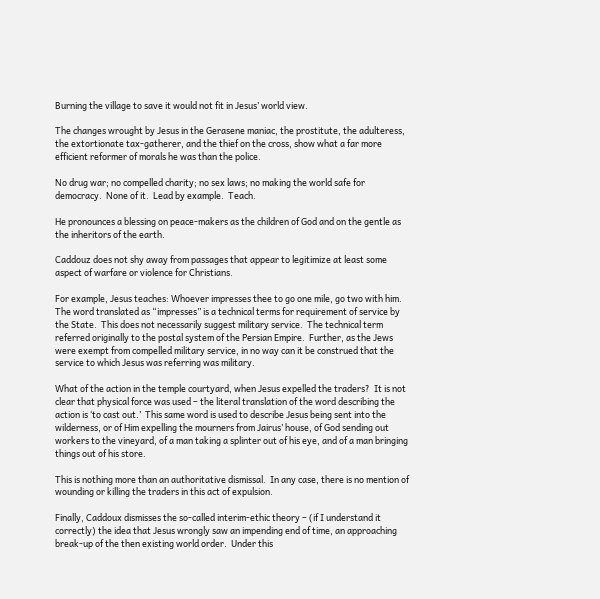Burning the village to save it would not fit in Jesus’ world view.

The changes wrought by Jesus in the Gerasene maniac, the prostitute, the adulteress, the extortionate tax-gatherer, and the thief on the cross, show what a far more efficient reformer of morals he was than the police.

No drug war; no compelled charity; no sex laws; no making the world safe for democracy.  None of it.  Lead by example.  Teach.

He pronounces a blessing on peace-makers as the children of God and on the gentle as the inheritors of the earth.

Caddouz does not shy away from passages that appear to legitimize at least some aspect of warfare or violence for Christians.

For example, Jesus teaches: Whoever impresses thee to go one mile, go two with him.  The word translated as “impresses” is a technical terms for requirement of service by the State.  This does not necessarily suggest military service.  The technical term referred originally to the postal system of the Persian Empire.  Further, as the Jews were exempt from compelled military service, in no way can it be construed that the service to which Jesus was referring was military.

What of the action in the temple courtyard, when Jesus expelled the traders?  It is not clear that physical force was used – the literal translation of the word describing the action is ‘to cast out.’  This same word is used to describe Jesus being sent into the wilderness, or of Him expelling the mourners from Jairus’ house, of God sending out workers to the vineyard, of a man taking a splinter out of his eye, and of a man bringing things out of his store.

This is nothing more than an authoritative dismissal.  In any case, there is no mention of wounding or killing the traders in this act of expulsion.

Finally, Caddoux dismisses the so-called interim-ethic theory – (if I understand it correctly) the idea that Jesus wrongly saw an impending end of time, an approaching break-up of the then existing world order.  Under this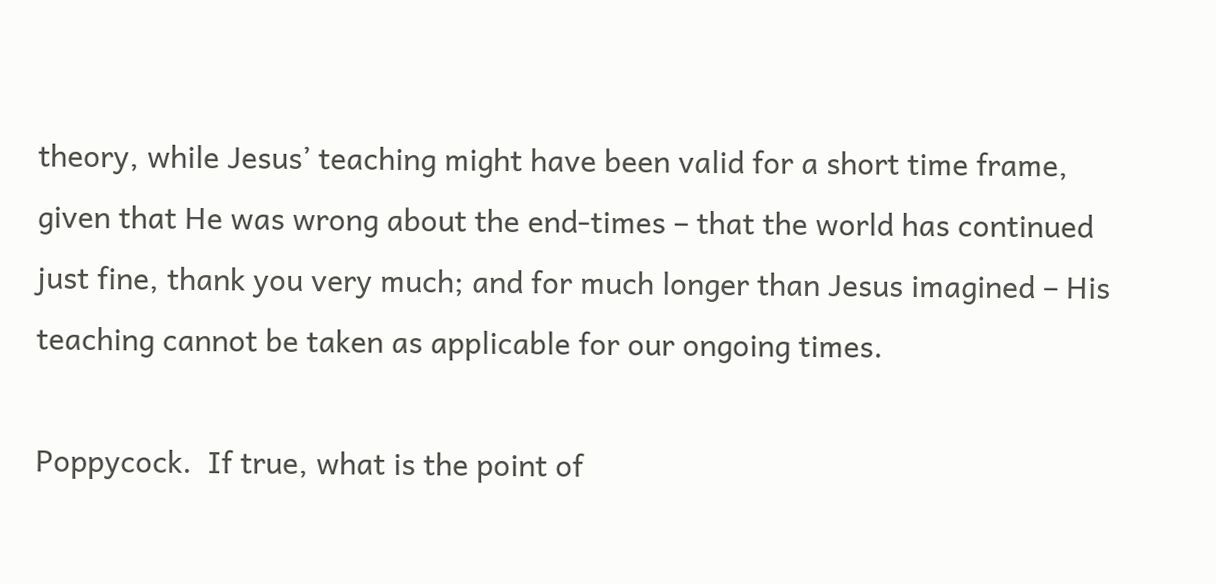theory, while Jesus’ teaching might have been valid for a short time frame, given that He was wrong about the end-times – that the world has continued just fine, thank you very much; and for much longer than Jesus imagined – His teaching cannot be taken as applicable for our ongoing times.

Poppycock.  If true, what is the point of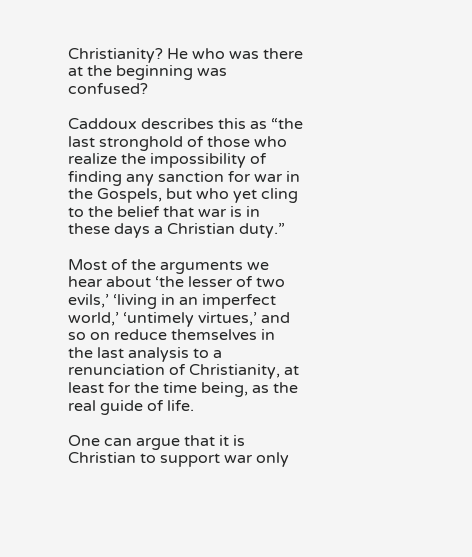Christianity? He who was there at the beginning was confused?

Caddoux describes this as “the last stronghold of those who realize the impossibility of finding any sanction for war in the Gospels, but who yet cling to the belief that war is in these days a Christian duty.”

Most of the arguments we hear about ‘the lesser of two evils,’ ‘living in an imperfect world,’ ‘untimely virtues,’ and so on reduce themselves in the last analysis to a renunciation of Christianity, at least for the time being, as the real guide of life.

One can argue that it is Christian to support war only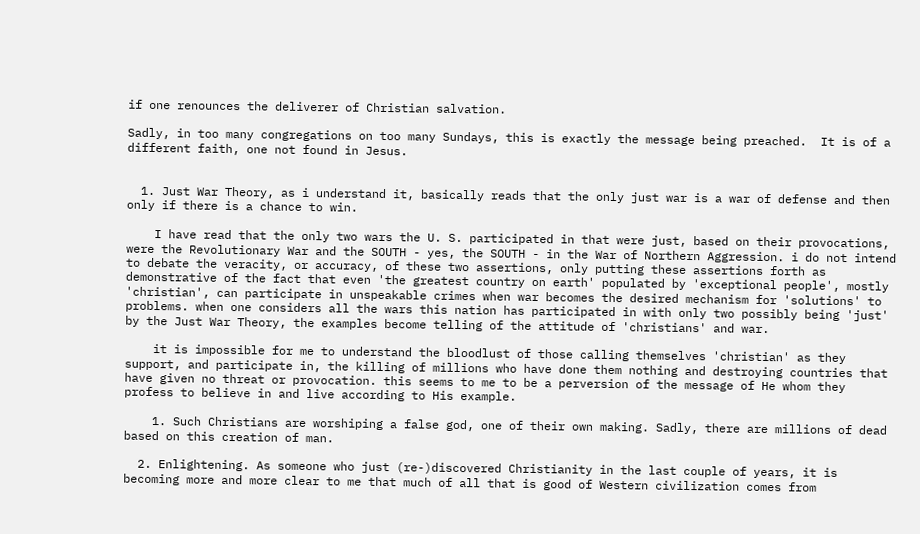if one renounces the deliverer of Christian salvation.

Sadly, in too many congregations on too many Sundays, this is exactly the message being preached.  It is of a different faith, one not found in Jesus.


  1. Just War Theory, as i understand it, basically reads that the only just war is a war of defense and then only if there is a chance to win.

    I have read that the only two wars the U. S. participated in that were just, based on their provocations, were the Revolutionary War and the SOUTH - yes, the SOUTH - in the War of Northern Aggression. i do not intend to debate the veracity, or accuracy, of these two assertions, only putting these assertions forth as demonstrative of the fact that even 'the greatest country on earth' populated by 'exceptional people', mostly 'christian', can participate in unspeakable crimes when war becomes the desired mechanism for 'solutions' to problems. when one considers all the wars this nation has participated in with only two possibly being 'just' by the Just War Theory, the examples become telling of the attitude of 'christians' and war.

    it is impossible for me to understand the bloodlust of those calling themselves 'christian' as they support, and participate in, the killing of millions who have done them nothing and destroying countries that have given no threat or provocation. this seems to me to be a perversion of the message of He whom they profess to believe in and live according to His example.

    1. Such Christians are worshiping a false god, one of their own making. Sadly, there are millions of dead based on this creation of man.

  2. Enlightening. As someone who just (re-)discovered Christianity in the last couple of years, it is becoming more and more clear to me that much of all that is good of Western civilization comes from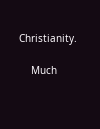Christianity.

    Much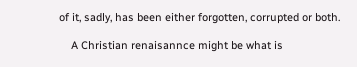of it, sadly, has been either forgotten, corrupted or both.

    A Christian renaisannce might be what is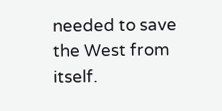needed to save the West from itself.